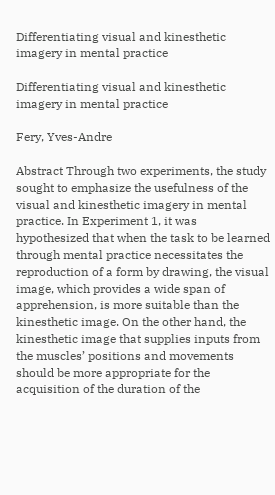Differentiating visual and kinesthetic imagery in mental practice

Differentiating visual and kinesthetic imagery in mental practice

Fery, Yves-Andre

Abstract Through two experiments, the study sought to emphasize the usefulness of the visual and kinesthetic imagery in mental practice. In Experiment 1, it was hypothesized that when the task to be learned through mental practice necessitates the reproduction of a form by drawing, the visual image, which provides a wide span of apprehension, is more suitable than the kinesthetic image. On the other hand, the kinesthetic image that supplies inputs from the muscles’ positions and movements should be more appropriate for the acquisition of the duration of the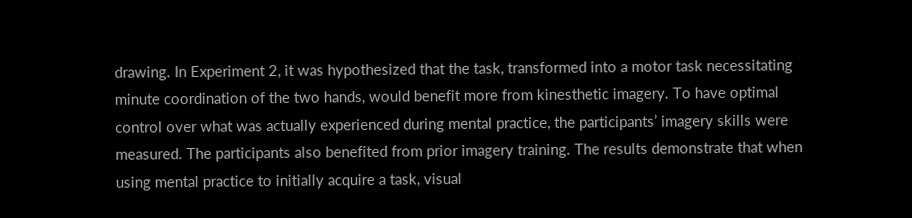drawing. In Experiment 2, it was hypothesized that the task, transformed into a motor task necessitating minute coordination of the two hands, would benefit more from kinesthetic imagery. To have optimal control over what was actually experienced during mental practice, the participants’ imagery skills were measured. The participants also benefited from prior imagery training. The results demonstrate that when using mental practice to initially acquire a task, visual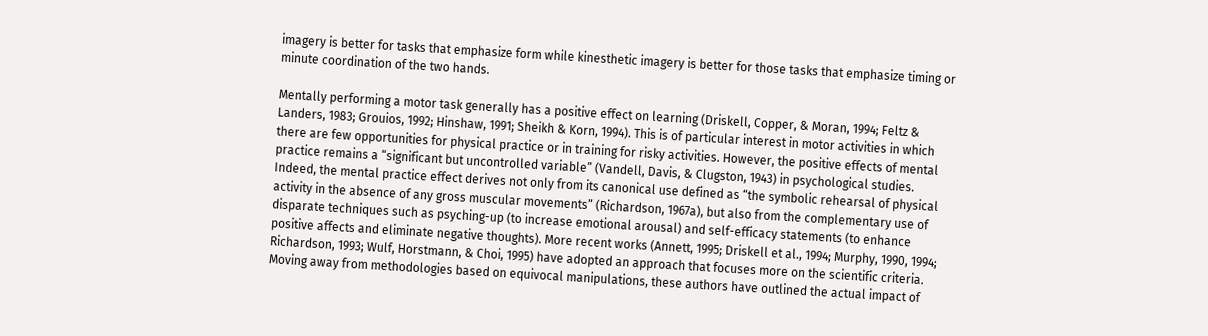imagery is better for tasks that emphasize form while kinesthetic imagery is better for those tasks that emphasize timing or minute coordination of the two hands.

Mentally performing a motor task generally has a positive effect on learning (Driskell, Copper, & Moran, 1994; Feltz & Landers, 1983; Grouios, 1992; Hinshaw, 1991; Sheikh & Korn, 1994). This is of particular interest in motor activities in which there are few opportunities for physical practice or in training for risky activities. However, the positive effects of mental practice remains a “significant but uncontrolled variable” (Vandell, Davis, & Clugston, 1943) in psychological studies. Indeed, the mental practice effect derives not only from its canonical use defined as “the symbolic rehearsal of physical activity in the absence of any gross muscular movements” (Richardson, 1967a), but also from the complementary use of disparate techniques such as psyching-up (to increase emotional arousal) and self-efficacy statements (to enhance positive affects and eliminate negative thoughts). More recent works (Annett, 1995; Driskell et al., 1994; Murphy, 1990, 1994; Richardson, 1993; Wulf, Horstmann, & Choi, 1995) have adopted an approach that focuses more on the scientific criteria. Moving away from methodologies based on equivocal manipulations, these authors have outlined the actual impact of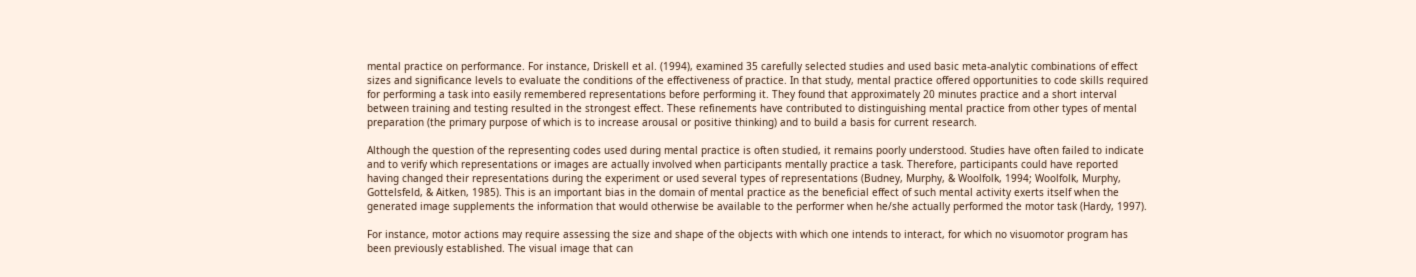mental practice on performance. For instance, Driskell et al. (1994), examined 35 carefully selected studies and used basic meta-analytic combinations of effect sizes and significance levels to evaluate the conditions of the effectiveness of practice. In that study, mental practice offered opportunities to code skills required for performing a task into easily remembered representations before performing it. They found that approximately 20 minutes practice and a short interval between training and testing resulted in the strongest effect. These refinements have contributed to distinguishing mental practice from other types of mental preparation (the primary purpose of which is to increase arousal or positive thinking) and to build a basis for current research.

Although the question of the representing codes used during mental practice is often studied, it remains poorly understood. Studies have often failed to indicate and to verify which representations or images are actually involved when participants mentally practice a task. Therefore, participants could have reported having changed their representations during the experiment or used several types of representations (Budney, Murphy, & Woolfolk, 1994; Woolfolk, Murphy, Gottelsfeld, & Aitken, 1985). This is an important bias in the domain of mental practice as the beneficial effect of such mental activity exerts itself when the generated image supplements the information that would otherwise be available to the performer when he/she actually performed the motor task (Hardy, 1997).

For instance, motor actions may require assessing the size and shape of the objects with which one intends to interact, for which no visuomotor program has been previously established. The visual image that can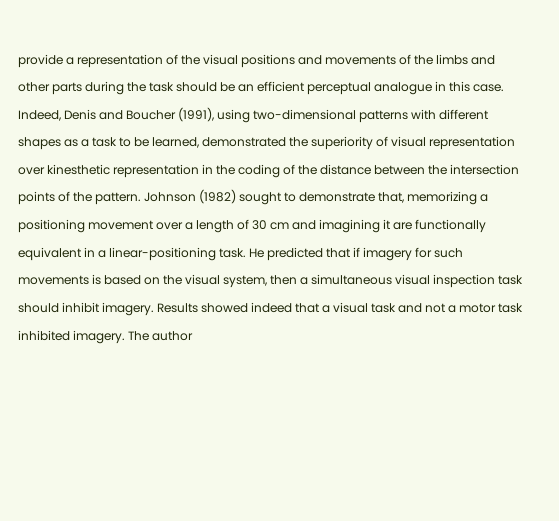provide a representation of the visual positions and movements of the limbs and other parts during the task should be an efficient perceptual analogue in this case. Indeed, Denis and Boucher (1991), using two-dimensional patterns with different shapes as a task to be learned, demonstrated the superiority of visual representation over kinesthetic representation in the coding of the distance between the intersection points of the pattern. Johnson (1982) sought to demonstrate that, memorizing a positioning movement over a length of 30 cm and imagining it are functionally equivalent in a linear-positioning task. He predicted that if imagery for such movements is based on the visual system, then a simultaneous visual inspection task should inhibit imagery. Results showed indeed that a visual task and not a motor task inhibited imagery. The author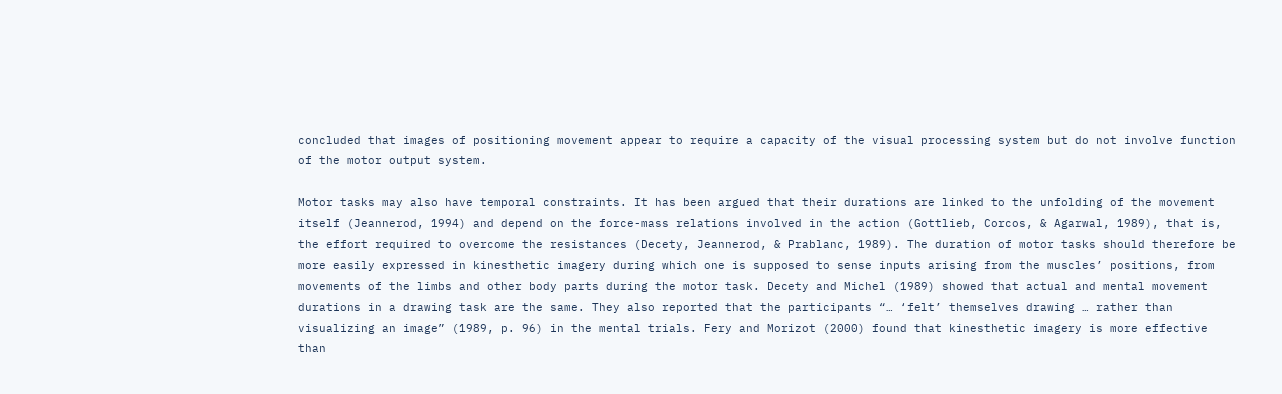concluded that images of positioning movement appear to require a capacity of the visual processing system but do not involve function of the motor output system.

Motor tasks may also have temporal constraints. It has been argued that their durations are linked to the unfolding of the movement itself (Jeannerod, 1994) and depend on the force-mass relations involved in the action (Gottlieb, Corcos, & Agarwal, 1989), that is, the effort required to overcome the resistances (Decety, Jeannerod, & Prablanc, 1989). The duration of motor tasks should therefore be more easily expressed in kinesthetic imagery during which one is supposed to sense inputs arising from the muscles’ positions, from movements of the limbs and other body parts during the motor task. Decety and Michel (1989) showed that actual and mental movement durations in a drawing task are the same. They also reported that the participants “… ‘felt’ themselves drawing … rather than visualizing an image” (1989, p. 96) in the mental trials. Fery and Morizot (2000) found that kinesthetic imagery is more effective than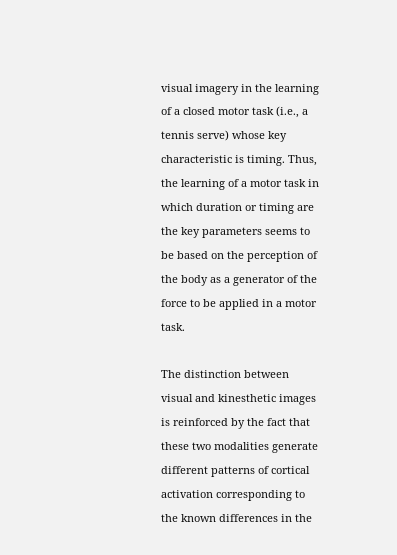visual imagery in the learning of a closed motor task (i.e., a tennis serve) whose key characteristic is timing. Thus, the learning of a motor task in which duration or timing are the key parameters seems to be based on the perception of the body as a generator of the force to be applied in a motor task.

The distinction between visual and kinesthetic images is reinforced by the fact that these two modalities generate different patterns of cortical activation corresponding to the known differences in the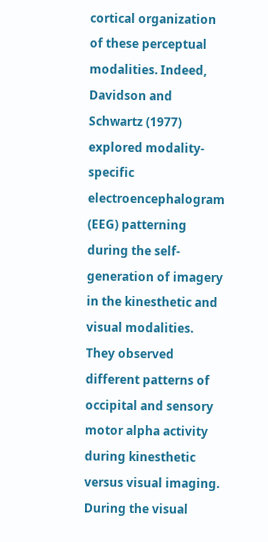cortical organization of these perceptual modalities. Indeed, Davidson and Schwartz (1977) explored modality-specific electroencephalogram (EEG) patterning during the self-generation of imagery in the kinesthetic and visual modalities. They observed different patterns of occipital and sensory motor alpha activity during kinesthetic versus visual imaging. During the visual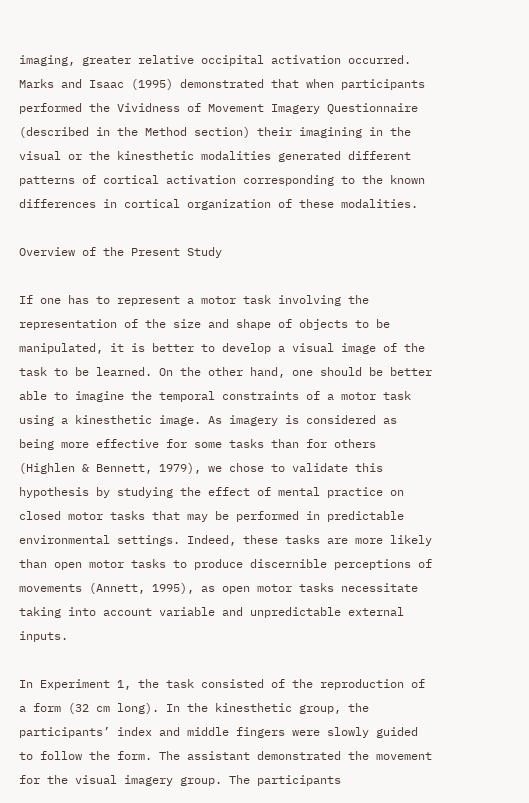imaging, greater relative occipital activation occurred. Marks and Isaac (1995) demonstrated that when participants performed the Vividness of Movement Imagery Questionnaire (described in the Method section) their imagining in the visual or the kinesthetic modalities generated different patterns of cortical activation corresponding to the known differences in cortical organization of these modalities.

Overview of the Present Study

If one has to represent a motor task involving the representation of the size and shape of objects to be manipulated, it is better to develop a visual image of the task to be learned. On the other hand, one should be better able to imagine the temporal constraints of a motor task using a kinesthetic image. As imagery is considered as being more effective for some tasks than for others (Highlen & Bennett, 1979), we chose to validate this hypothesis by studying the effect of mental practice on closed motor tasks that may be performed in predictable environmental settings. Indeed, these tasks are more likely than open motor tasks to produce discernible perceptions of movements (Annett, 1995), as open motor tasks necessitate taking into account variable and unpredictable external inputs.

In Experiment 1, the task consisted of the reproduction of a form (32 cm long). In the kinesthetic group, the participants’ index and middle fingers were slowly guided to follow the form. The assistant demonstrated the movement for the visual imagery group. The participants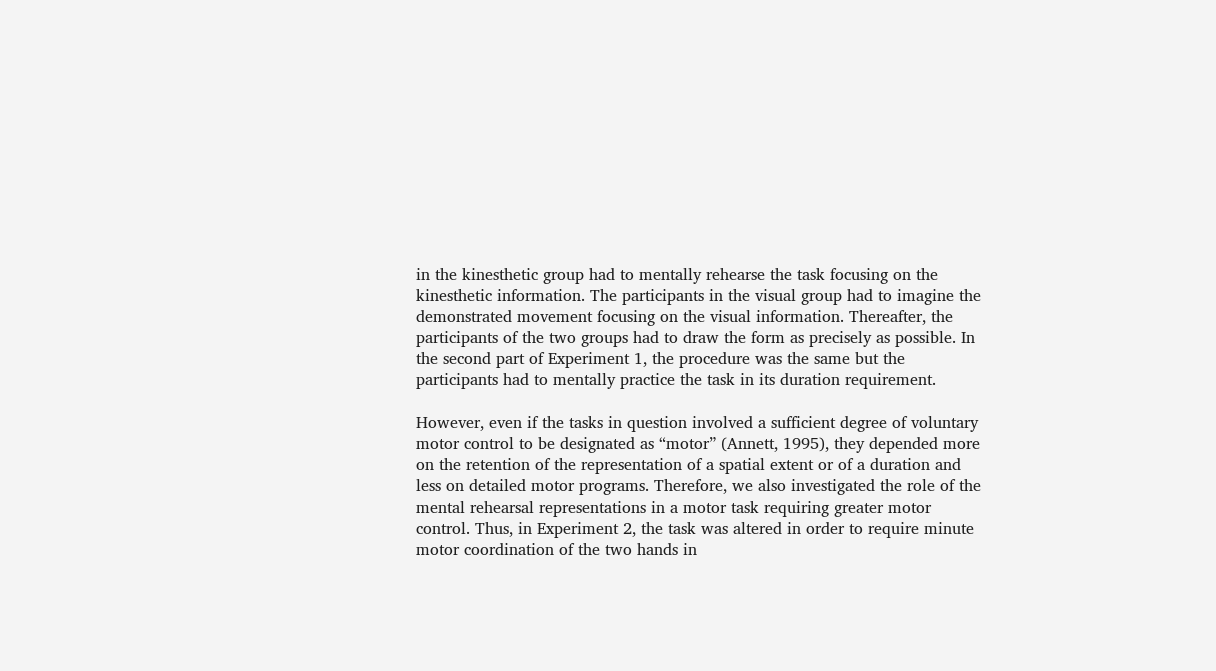in the kinesthetic group had to mentally rehearse the task focusing on the kinesthetic information. The participants in the visual group had to imagine the demonstrated movement focusing on the visual information. Thereafter, the participants of the two groups had to draw the form as precisely as possible. In the second part of Experiment 1, the procedure was the same but the participants had to mentally practice the task in its duration requirement.

However, even if the tasks in question involved a sufficient degree of voluntary motor control to be designated as “motor” (Annett, 1995), they depended more on the retention of the representation of a spatial extent or of a duration and less on detailed motor programs. Therefore, we also investigated the role of the mental rehearsal representations in a motor task requiring greater motor control. Thus, in Experiment 2, the task was altered in order to require minute motor coordination of the two hands in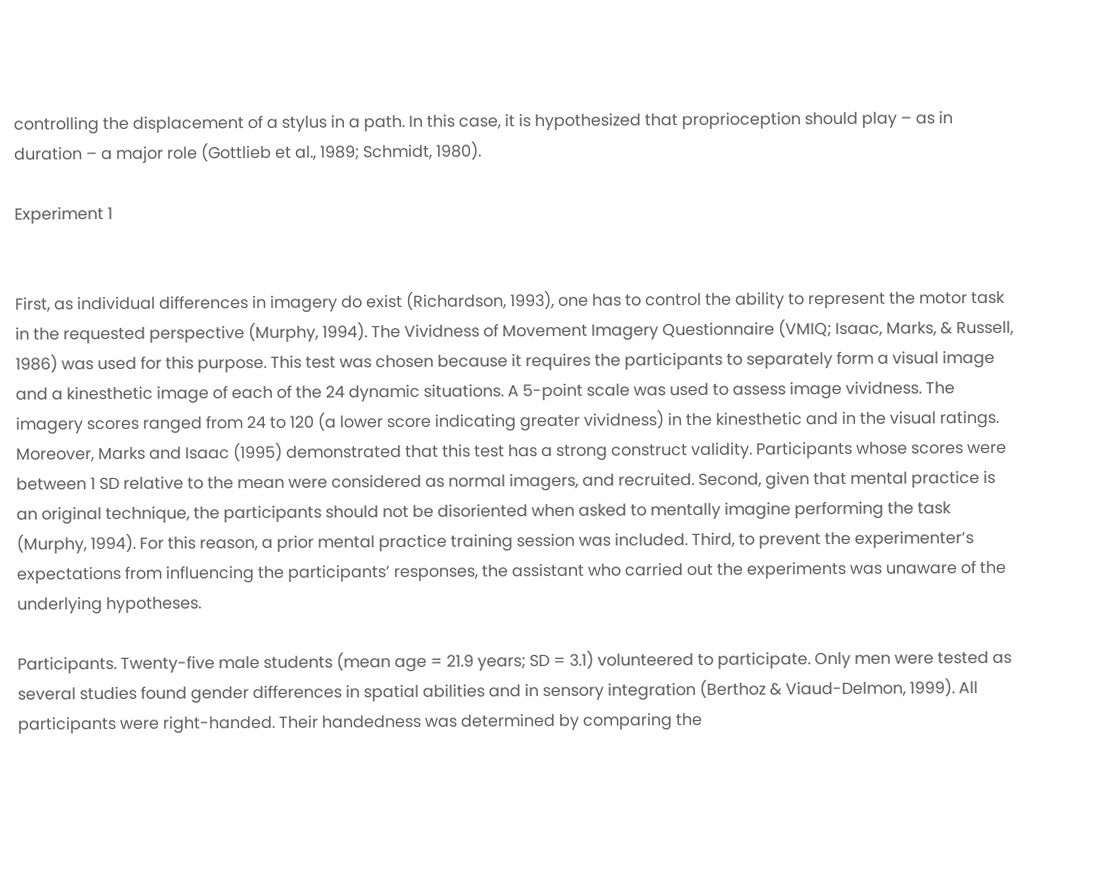controlling the displacement of a stylus in a path. In this case, it is hypothesized that proprioception should play – as in duration – a major role (Gottlieb et al., 1989; Schmidt, 1980).

Experiment 1


First, as individual differences in imagery do exist (Richardson, 1993), one has to control the ability to represent the motor task in the requested perspective (Murphy, 1994). The Vividness of Movement Imagery Questionnaire (VMIQ; Isaac, Marks, & Russell, 1986) was used for this purpose. This test was chosen because it requires the participants to separately form a visual image and a kinesthetic image of each of the 24 dynamic situations. A 5-point scale was used to assess image vividness. The imagery scores ranged from 24 to 120 (a lower score indicating greater vividness) in the kinesthetic and in the visual ratings. Moreover, Marks and Isaac (1995) demonstrated that this test has a strong construct validity. Participants whose scores were between 1 SD relative to the mean were considered as normal imagers, and recruited. Second, given that mental practice is an original technique, the participants should not be disoriented when asked to mentally imagine performing the task (Murphy, 1994). For this reason, a prior mental practice training session was included. Third, to prevent the experimenter’s expectations from influencing the participants’ responses, the assistant who carried out the experiments was unaware of the underlying hypotheses.

Participants. Twenty-five male students (mean age = 21.9 years; SD = 3.1) volunteered to participate. Only men were tested as several studies found gender differences in spatial abilities and in sensory integration (Berthoz & Viaud-Delmon, 1999). All participants were right-handed. Their handedness was determined by comparing the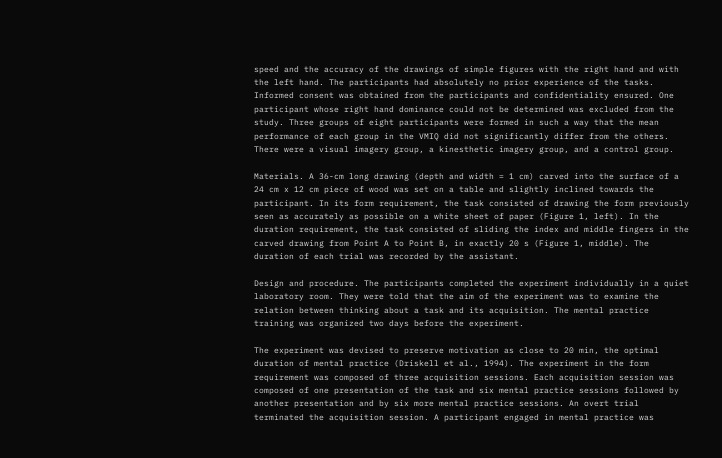speed and the accuracy of the drawings of simple figures with the right hand and with the left hand. The participants had absolutely no prior experience of the tasks. Informed consent was obtained from the participants and confidentiality ensured. One participant whose right hand dominance could not be determined was excluded from the study. Three groups of eight participants were formed in such a way that the mean performance of each group in the VMIQ did not significantly differ from the others. There were a visual imagery group, a kinesthetic imagery group, and a control group.

Materials. A 36-cm long drawing (depth and width = 1 cm) carved into the surface of a 24 cm x 12 cm piece of wood was set on a table and slightly inclined towards the participant. In its form requirement, the task consisted of drawing the form previously seen as accurately as possible on a white sheet of paper (Figure 1, left). In the duration requirement, the task consisted of sliding the index and middle fingers in the carved drawing from Point A to Point B, in exactly 20 s (Figure 1, middle). The duration of each trial was recorded by the assistant.

Design and procedure. The participants completed the experiment individually in a quiet laboratory room. They were told that the aim of the experiment was to examine the relation between thinking about a task and its acquisition. The mental practice training was organized two days before the experiment.

The experiment was devised to preserve motivation as close to 20 min, the optimal duration of mental practice (Driskell et al., 1994). The experiment in the form requirement was composed of three acquisition sessions. Each acquisition session was composed of one presentation of the task and six mental practice sessions followed by another presentation and by six more mental practice sessions. An overt trial terminated the acquisition session. A participant engaged in mental practice was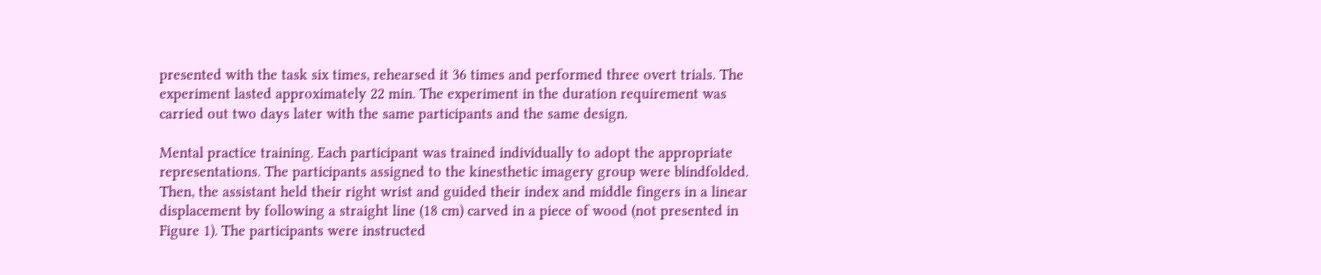presented with the task six times, rehearsed it 36 times and performed three overt trials. The experiment lasted approximately 22 min. The experiment in the duration requirement was carried out two days later with the same participants and the same design.

Mental practice training. Each participant was trained individually to adopt the appropriate representations. The participants assigned to the kinesthetic imagery group were blindfolded. Then, the assistant held their right wrist and guided their index and middle fingers in a linear displacement by following a straight line (18 cm) carved in a piece of wood (not presented in Figure 1). The participants were instructed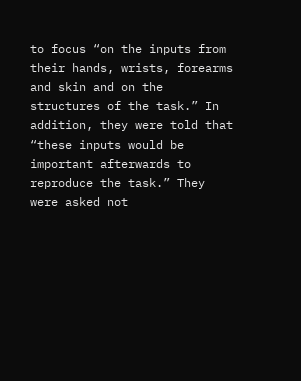to focus “on the inputs from their hands, wrists, forearms and skin and on the structures of the task.” In addition, they were told that “these inputs would be important afterwards to reproduce the task.” They were asked not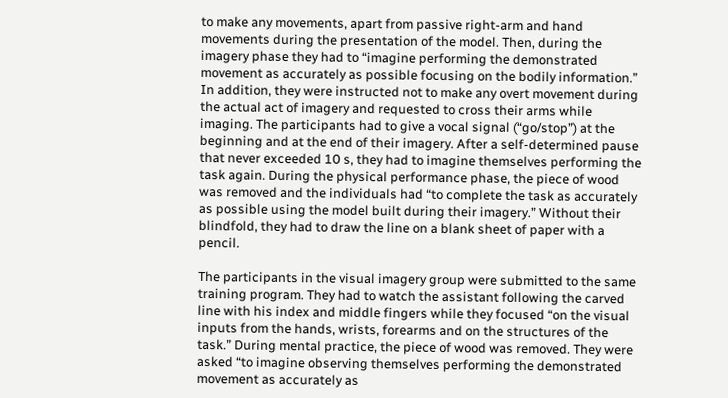to make any movements, apart from passive right-arm and hand movements during the presentation of the model. Then, during the imagery phase they had to “imagine performing the demonstrated movement as accurately as possible focusing on the bodily information.” In addition, they were instructed not to make any overt movement during the actual act of imagery and requested to cross their arms while imaging. The participants had to give a vocal signal (“go/stop”) at the beginning and at the end of their imagery. After a self-determined pause that never exceeded 10 s, they had to imagine themselves performing the task again. During the physical performance phase, the piece of wood was removed and the individuals had “to complete the task as accurately as possible using the model built during their imagery.” Without their blindfold, they had to draw the line on a blank sheet of paper with a pencil.

The participants in the visual imagery group were submitted to the same training program. They had to watch the assistant following the carved line with his index and middle fingers while they focused “on the visual inputs from the hands, wrists, forearms and on the structures of the task.” During mental practice, the piece of wood was removed. They were asked “to imagine observing themselves performing the demonstrated movement as accurately as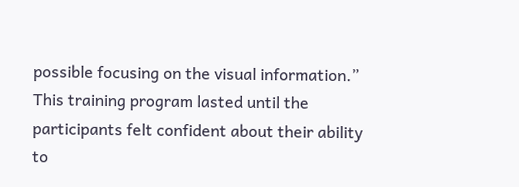possible focusing on the visual information.” This training program lasted until the participants felt confident about their ability to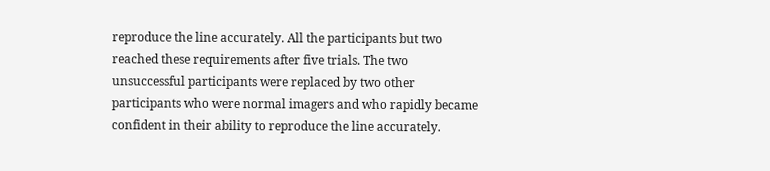reproduce the line accurately. All the participants but two reached these requirements after five trials. The two unsuccessful participants were replaced by two other participants who were normal imagers and who rapidly became confident in their ability to reproduce the line accurately.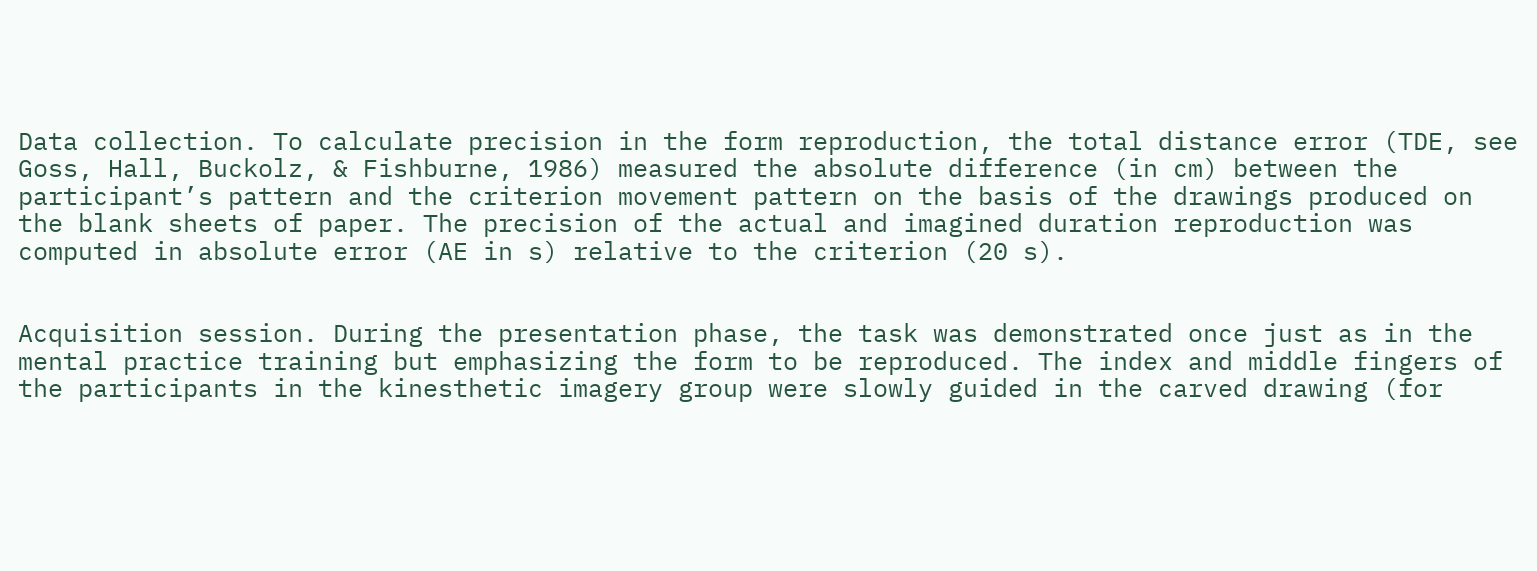Data collection. To calculate precision in the form reproduction, the total distance error (TDE, see Goss, Hall, Buckolz, & Fishburne, 1986) measured the absolute difference (in cm) between the participant’s pattern and the criterion movement pattern on the basis of the drawings produced on the blank sheets of paper. The precision of the actual and imagined duration reproduction was computed in absolute error (AE in s) relative to the criterion (20 s).


Acquisition session. During the presentation phase, the task was demonstrated once just as in the mental practice training but emphasizing the form to be reproduced. The index and middle fingers of the participants in the kinesthetic imagery group were slowly guided in the carved drawing (for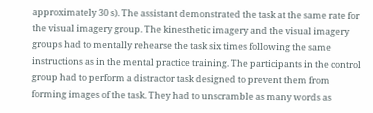approximately 30 s). The assistant demonstrated the task at the same rate for the visual imagery group. The kinesthetic imagery and the visual imagery groups had to mentally rehearse the task six times following the same instructions as in the mental practice training. The participants in the control group had to perform a distractor task designed to prevent them from forming images of the task. They had to unscramble as many words as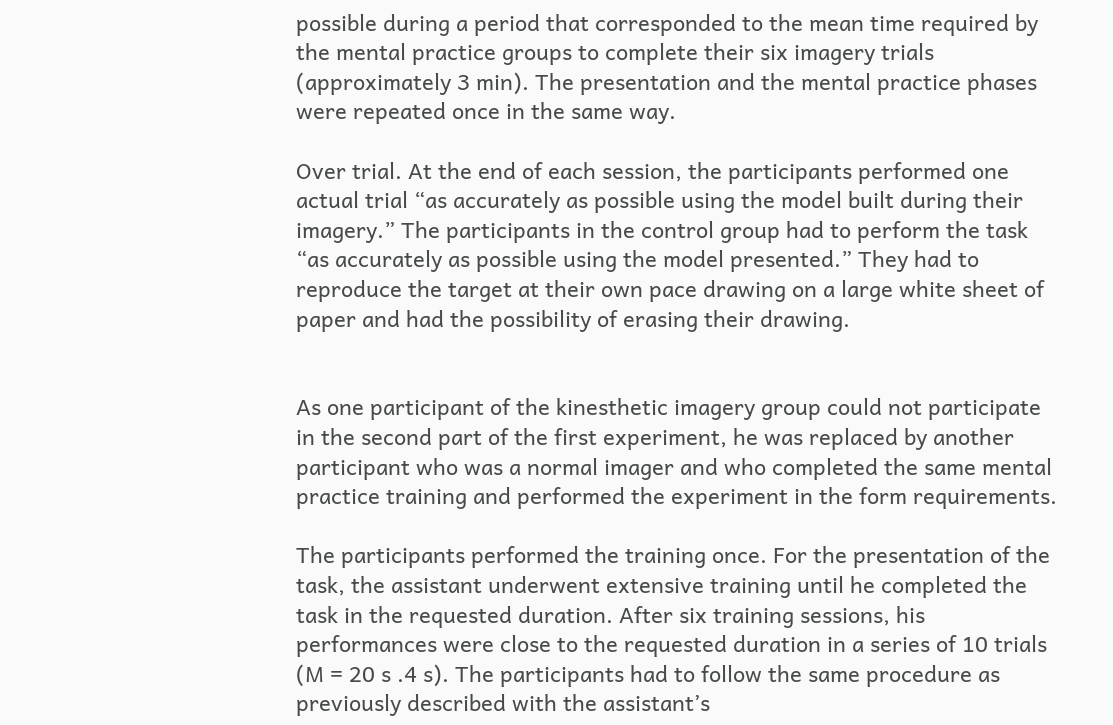possible during a period that corresponded to the mean time required by the mental practice groups to complete their six imagery trials (approximately 3 min). The presentation and the mental practice phases were repeated once in the same way.

Over trial. At the end of each session, the participants performed one actual trial “as accurately as possible using the model built during their imagery.” The participants in the control group had to perform the task “as accurately as possible using the model presented.” They had to reproduce the target at their own pace drawing on a large white sheet of paper and had the possibility of erasing their drawing.


As one participant of the kinesthetic imagery group could not participate in the second part of the first experiment, he was replaced by another participant who was a normal imager and who completed the same mental practice training and performed the experiment in the form requirements.

The participants performed the training once. For the presentation of the task, the assistant underwent extensive training until he completed the task in the requested duration. After six training sessions, his performances were close to the requested duration in a series of 10 trials (M = 20 s .4 s). The participants had to follow the same procedure as previously described with the assistant’s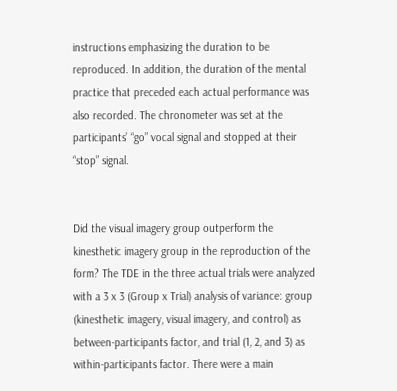instructions emphasizing the duration to be reproduced. In addition, the duration of the mental practice that preceded each actual performance was also recorded. The chronometer was set at the participants’ “go” vocal signal and stopped at their “stop” signal.


Did the visual imagery group outperform the kinesthetic imagery group in the reproduction of the form? The TDE in the three actual trials were analyzed with a 3 x 3 (Group x Trial) analysis of variance: group (kinesthetic imagery, visual imagery, and control) as between-participants factor, and trial (1, 2, and 3) as within-participants factor. There were a main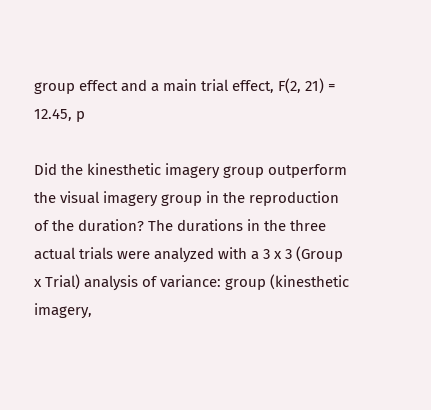group effect and a main trial effect, F(2, 21) = 12.45, p

Did the kinesthetic imagery group outperform the visual imagery group in the reproduction of the duration? The durations in the three actual trials were analyzed with a 3 x 3 (Group x Trial) analysis of variance: group (kinesthetic imagery,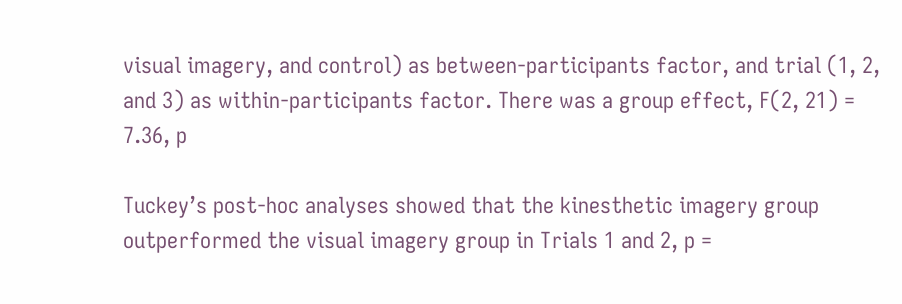visual imagery, and control) as between-participants factor, and trial (1, 2, and 3) as within-participants factor. There was a group effect, F(2, 21) = 7.36, p

Tuckey’s post-hoc analyses showed that the kinesthetic imagery group outperformed the visual imagery group in Trials 1 and 2, p =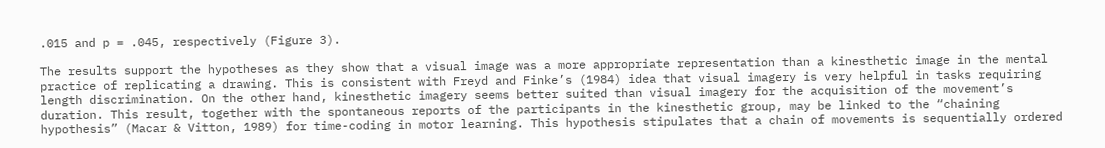.015 and p = .045, respectively (Figure 3).

The results support the hypotheses as they show that a visual image was a more appropriate representation than a kinesthetic image in the mental practice of replicating a drawing. This is consistent with Freyd and Finke’s (1984) idea that visual imagery is very helpful in tasks requiring length discrimination. On the other hand, kinesthetic imagery seems better suited than visual imagery for the acquisition of the movement’s duration. This result, together with the spontaneous reports of the participants in the kinesthetic group, may be linked to the “chaining hypothesis” (Macar & Vitton, 1989) for time-coding in motor learning. This hypothesis stipulates that a chain of movements is sequentially ordered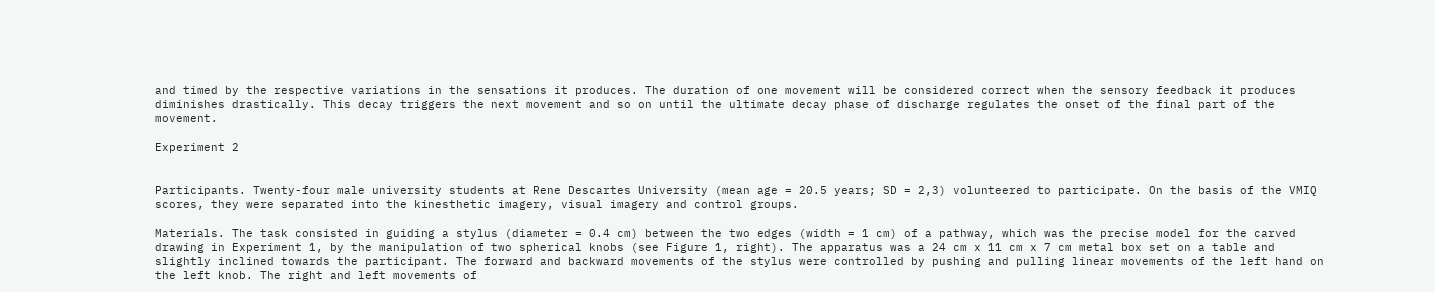and timed by the respective variations in the sensations it produces. The duration of one movement will be considered correct when the sensory feedback it produces diminishes drastically. This decay triggers the next movement and so on until the ultimate decay phase of discharge regulates the onset of the final part of the movement.

Experiment 2


Participants. Twenty-four male university students at Rene Descartes University (mean age = 20.5 years; SD = 2,3) volunteered to participate. On the basis of the VMIQ scores, they were separated into the kinesthetic imagery, visual imagery and control groups.

Materials. The task consisted in guiding a stylus (diameter = 0.4 cm) between the two edges (width = 1 cm) of a pathway, which was the precise model for the carved drawing in Experiment 1, by the manipulation of two spherical knobs (see Figure 1, right). The apparatus was a 24 cm x 11 cm x 7 cm metal box set on a table and slightly inclined towards the participant. The forward and backward movements of the stylus were controlled by pushing and pulling linear movements of the left hand on the left knob. The right and left movements of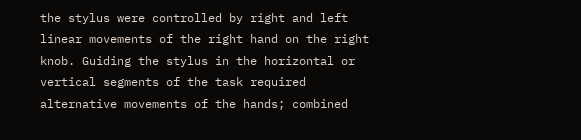the stylus were controlled by right and left linear movements of the right hand on the right knob. Guiding the stylus in the horizontal or vertical segments of the task required alternative movements of the hands; combined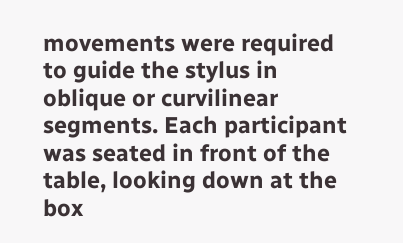movements were required to guide the stylus in oblique or curvilinear segments. Each participant was seated in front of the table, looking down at the box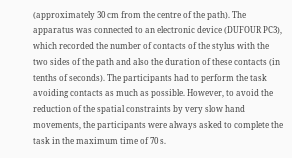(approximately 30 cm from the centre of the path). The apparatus was connected to an electronic device (DUFOUR PC3), which recorded the number of contacts of the stylus with the two sides of the path and also the duration of these contacts (in tenths of seconds). The participants had to perform the task avoiding contacts as much as possible. However, to avoid the reduction of the spatial constraints by very slow hand movements, the participants were always asked to complete the task in the maximum time of 70 s.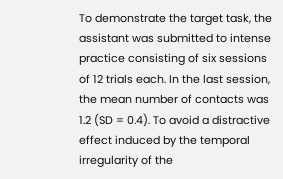To demonstrate the target task, the assistant was submitted to intense practice consisting of six sessions of 12 trials each. In the last session, the mean number of contacts was 1.2 (SD = 0.4). To avoid a distractive effect induced by the temporal irregularity of the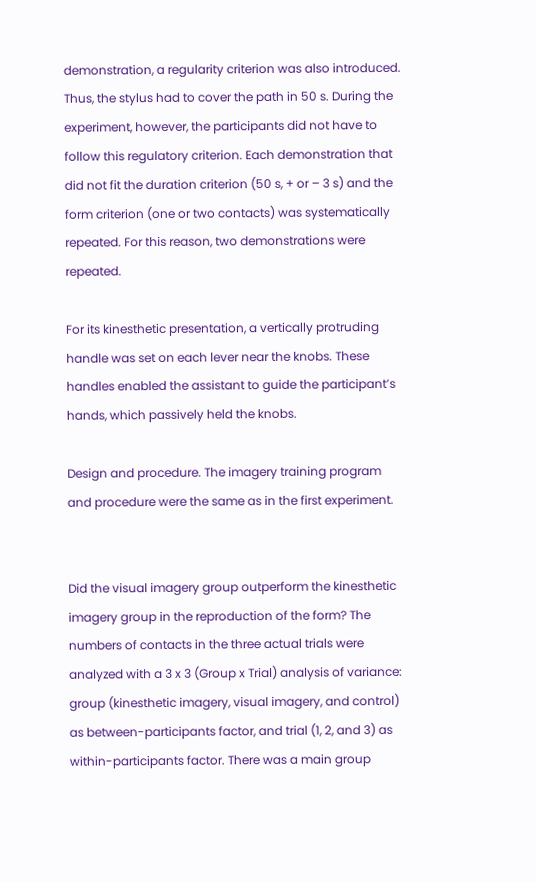demonstration, a regularity criterion was also introduced. Thus, the stylus had to cover the path in 50 s. During the experiment, however, the participants did not have to follow this regulatory criterion. Each demonstration that did not fit the duration criterion (50 s, + or – 3 s) and the form criterion (one or two contacts) was systematically repeated. For this reason, two demonstrations were repeated.

For its kinesthetic presentation, a vertically protruding handle was set on each lever near the knobs. These handles enabled the assistant to guide the participant’s hands, which passively held the knobs.

Design and procedure. The imagery training program and procedure were the same as in the first experiment.


Did the visual imagery group outperform the kinesthetic imagery group in the reproduction of the form? The numbers of contacts in the three actual trials were analyzed with a 3 x 3 (Group x Trial) analysis of variance: group (kinesthetic imagery, visual imagery, and control) as between-participants factor, and trial (1, 2, and 3) as within-participants factor. There was a main group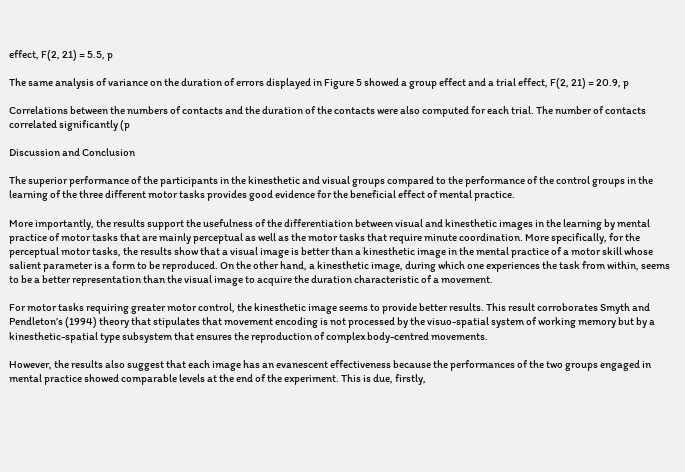effect, F(2, 21) = 5.5, p

The same analysis of variance on the duration of errors displayed in Figure 5 showed a group effect and a trial effect, F(2, 21) = 20.9, p

Correlations between the numbers of contacts and the duration of the contacts were also computed for each trial. The number of contacts correlated significantly (p

Discussion and Conclusion

The superior performance of the participants in the kinesthetic and visual groups compared to the performance of the control groups in the learning of the three different motor tasks provides good evidence for the beneficial effect of mental practice.

More importantly, the results support the usefulness of the differentiation between visual and kinesthetic images in the learning by mental practice of motor tasks that are mainly perceptual as well as the motor tasks that require minute coordination. More specifically, for the perceptual motor tasks, the results show that a visual image is better than a kinesthetic image in the mental practice of a motor skill whose salient parameter is a form to be reproduced. On the other hand, a kinesthetic image, during which one experiences the task from within, seems to be a better representation than the visual image to acquire the duration characteristic of a movement.

For motor tasks requiring greater motor control, the kinesthetic image seems to provide better results. This result corroborates Smyth and Pendleton’s (1994) theory that stipulates that movement encoding is not processed by the visuo-spatial system of working memory but by a kinesthetic-spatial type subsystem that ensures the reproduction of complex body-centred movements.

However, the results also suggest that each image has an evanescent effectiveness because the performances of the two groups engaged in mental practice showed comparable levels at the end of the experiment. This is due, firstly,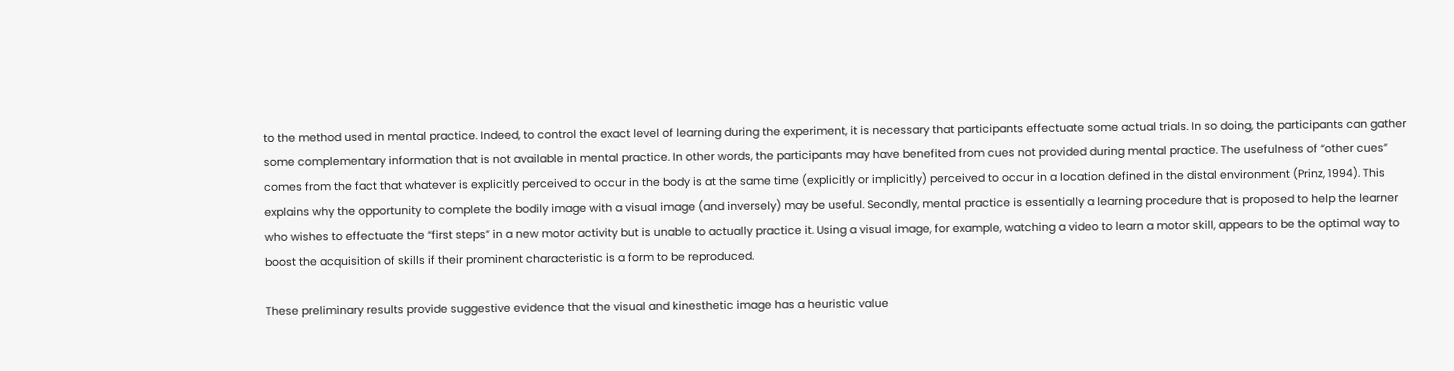to the method used in mental practice. Indeed, to control the exact level of learning during the experiment, it is necessary that participants effectuate some actual trials. In so doing, the participants can gather some complementary information that is not available in mental practice. In other words, the participants may have benefited from cues not provided during mental practice. The usefulness of “other cues” comes from the fact that whatever is explicitly perceived to occur in the body is at the same time (explicitly or implicitly) perceived to occur in a location defined in the distal environment (Prinz, 1994). This explains why the opportunity to complete the bodily image with a visual image (and inversely) may be useful. Secondly, mental practice is essentially a learning procedure that is proposed to help the learner who wishes to effectuate the “first steps” in a new motor activity but is unable to actually practice it. Using a visual image, for example, watching a video to learn a motor skill, appears to be the optimal way to boost the acquisition of skills if their prominent characteristic is a form to be reproduced.

These preliminary results provide suggestive evidence that the visual and kinesthetic image has a heuristic value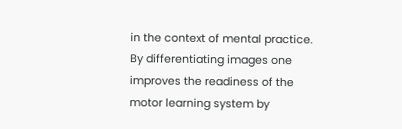in the context of mental practice. By differentiating images one improves the readiness of the motor learning system by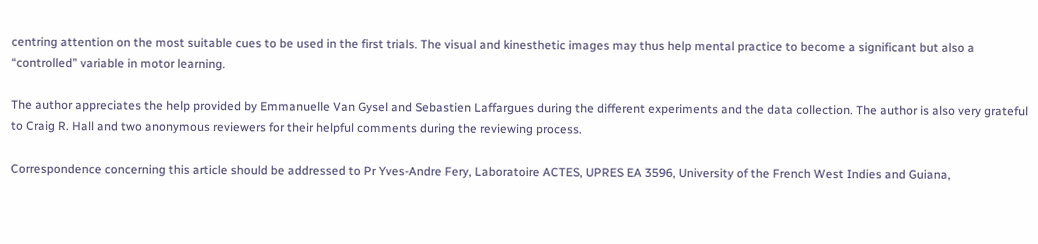centring attention on the most suitable cues to be used in the first trials. The visual and kinesthetic images may thus help mental practice to become a significant but also a “controlled” variable in motor learning.

The author appreciates the help provided by Emmanuelle Van Gysel and Sebastien Laffargues during the different experiments and the data collection. The author is also very grateful to Craig R. Hall and two anonymous reviewers for their helpful comments during the reviewing process.

Correspondence concerning this article should be addressed to Pr Yves-Andre Fery, Laboratoire ACTES, UPRES EA 3596, University of the French West Indies and Guiana,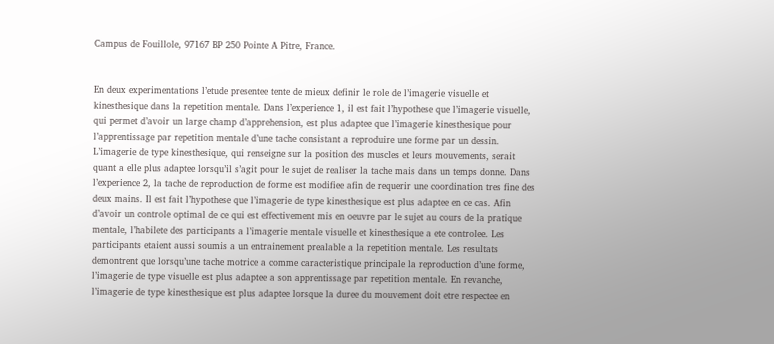Campus de Fouillole, 97167 BP 250 Pointe A Pitre, France.


En deux experimentations l’etude presentee tente de mieux definir le role de l’imagerie visuelle et kinesthesique dans la repetition mentale. Dans l’experience 1, il est fait l’hypothese que l’imagerie visuelle, qui permet d’avoir un large champ d’apprehension, est plus adaptee que l’imagerie kinesthesique pour l’apprentissage par repetition mentale d’une tache consistant a reproduire une forme par un dessin. L’imagerie de type kinesthesique, qui renseigne sur la position des muscles et leurs mouvements, serait quant a elle plus adaptee lorsqu’il s’agit pour le sujet de realiser la tache mais dans un temps donne. Dans l’experience 2, la tache de reproduction de forme est modifiee afin de requerir une coordination tres fine des deux mains. Il est fait l’hypothese que l’imagerie de type kinesthesique est plus adaptee en ce cas. Afin d’avoir un controle optimal de ce qui est effectivement mis en oeuvre par le sujet au cours de la pratique mentale, l’habilete des participants a l’imagerie mentale visuelle et kinesthesique a ete controlee. Les participants etaient aussi soumis a un entrainement prealable a la repetition mentale. Les resultats demontrent que lorsqu’une tache motrice a comme caracteristique principale la reproduction d’une forme, l’imagerie de type visuelle est plus adaptee a son apprentissage par repetition mentale. En revanche, l’imagerie de type kinesthesique est plus adaptee lorsque la duree du mouvement doit etre respectee en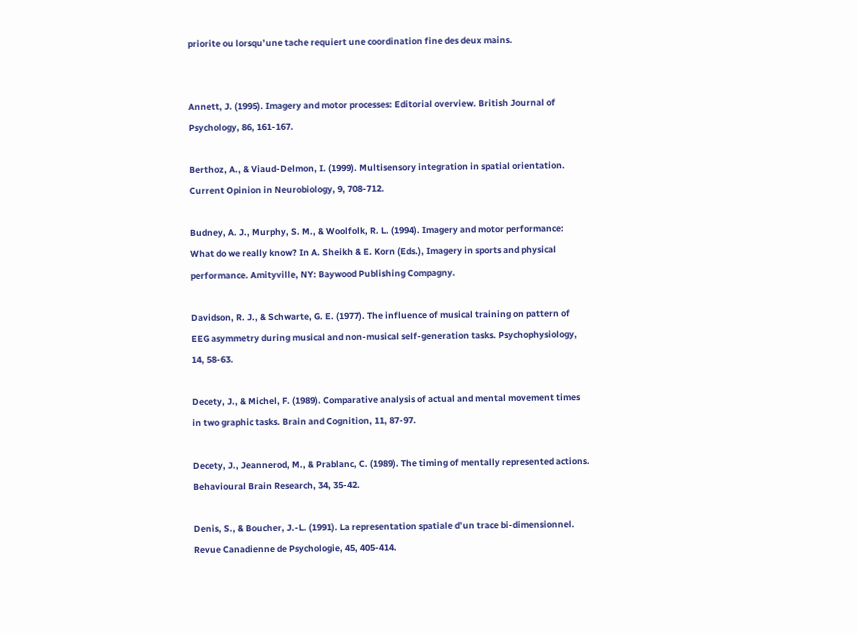priorite ou lorsqu’une tache requiert une coordination fine des deux mains.


Annett, J. (1995). Imagery and motor processes: Editorial overview. British Journal of Psychology, 86, 161-167.

Berthoz, A., & Viaud-Delmon, I. (1999). Multisensory integration in spatial orientation. Current Opinion in Neurobiology, 9, 708-712.

Budney, A. J., Murphy, S. M., & Woolfolk, R. L. (1994). Imagery and motor performance: What do we really know? In A. Sheikh & E. Korn (Eds.), Imagery in sports and physical performance. Amityville, NY: Baywood Publishing Compagny.

Davidson, R. J., & Schwarte, G. E. (1977). The influence of musical training on pattern of EEG asymmetry during musical and non-musical self-generation tasks. Psychophysiology, 14, 58-63.

Decety, J., & Michel, F. (1989). Comparative analysis of actual and mental movement times in two graphic tasks. Brain and Cognition, 11, 87-97.

Decety, J., Jeannerod, M., & Prablanc, C. (1989). The timing of mentally represented actions. Behavioural Brain Research, 34, 35-42.

Denis, S., & Boucher, J.-L. (1991). La representation spatiale d’un trace bi-dimensionnel. Revue Canadienne de Psychologie, 45, 405-414.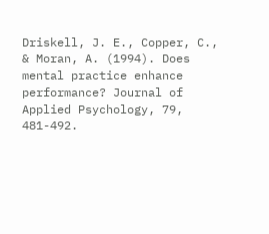Driskell, J. E., Copper, C., & Moran, A. (1994). Does mental practice enhance performance? Journal of Applied Psychology, 79, 481-492.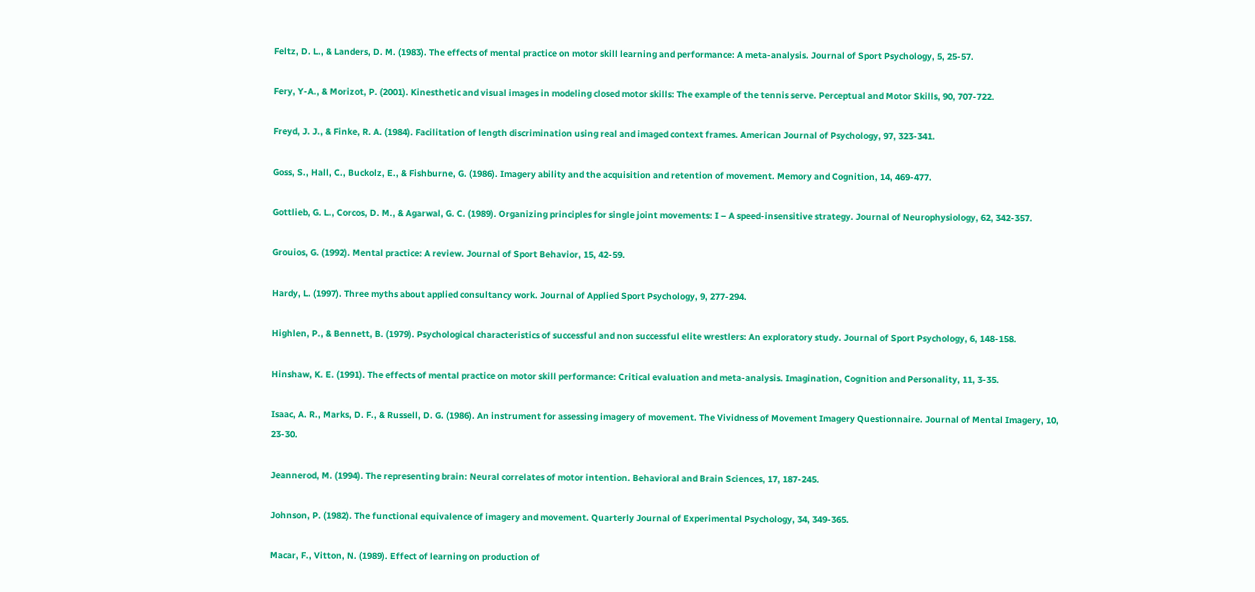Feltz, D. L., & Landers, D. M. (1983). The effects of mental practice on motor skill learning and performance: A meta-analysis. Journal of Sport Psychology, 5, 25-57.

Fery, Y-A., & Morizot, P. (2001). Kinesthetic and visual images in modeling closed motor skills: The example of the tennis serve. Perceptual and Motor Skills, 90, 707-722.

Freyd, J. J., & Finke, R. A. (1984). Facilitation of length discrimination using real and imaged context frames. American Journal of Psychology, 97, 323-341.

Goss, S., Hall, C., Buckolz, E., & Fishburne, G. (1986). Imagery ability and the acquisition and retention of movement. Memory and Cognition, 14, 469-477.

Gottlieb, G. L., Corcos, D. M., & Agarwal, G. C. (1989). Organizing principles for single joint movements: I – A speed-insensitive strategy. Journal of Neurophysiology, 62, 342-357.

Grouios, G. (1992). Mental practice: A review. Journal of Sport Behavior, 15, 42-59.

Hardy, L. (1997). Three myths about applied consultancy work. Journal of Applied Sport Psychology, 9, 277-294.

Highlen, P., & Bennett, B. (1979). Psychological characteristics of successful and non successful elite wrestlers: An exploratory study. Journal of Sport Psychology, 6, 148-158.

Hinshaw, K. E. (1991). The effects of mental practice on motor skill performance: Critical evaluation and meta-analysis. Imagination, Cognition and Personality, 11, 3-35.

Isaac, A. R., Marks, D. F., & Russell, D. G. (1986). An instrument for assessing imagery of movement. The Vividness of Movement Imagery Questionnaire. Journal of Mental Imagery, 10, 23-30.

Jeannerod, M. (1994). The representing brain: Neural correlates of motor intention. Behavioral and Brain Sciences, 17, 187-245.

Johnson, P. (1982). The functional equivalence of imagery and movement. Quarterly Journal of Experimental Psychology, 34, 349-365.

Macar, F., Vitton, N. (1989). Effect of learning on production of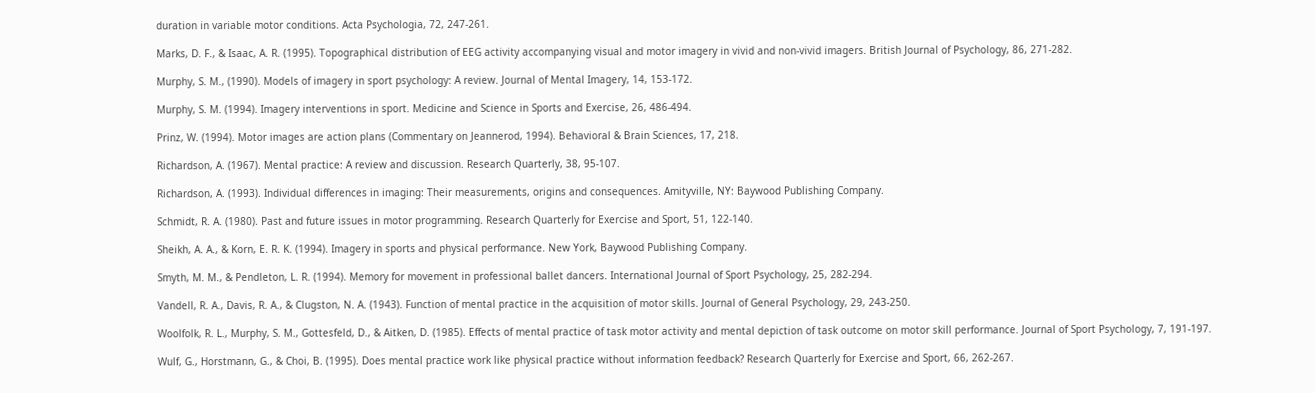duration in variable motor conditions. Acta Psychologia, 72, 247-261.

Marks, D. F., & Isaac, A. R. (1995). Topographical distribution of EEG activity accompanying visual and motor imagery in vivid and non-vivid imagers. British Journal of Psychology, 86, 271-282.

Murphy, S. M., (1990). Models of imagery in sport psychology: A review. Journal of Mental Imagery, 14, 153-172.

Murphy, S. M. (1994). Imagery interventions in sport. Medicine and Science in Sports and Exercise, 26, 486-494.

Prinz, W. (1994). Motor images are action plans (Commentary on Jeannerod, 1994). Behavioral & Brain Sciences, 17, 218.

Richardson, A. (1967). Mental practice: A review and discussion. Research Quarterly, 38, 95-107.

Richardson, A. (1993). Individual differences in imaging: Their measurements, origins and consequences. Amityville, NY: Baywood Publishing Company.

Schmidt, R. A. (1980). Past and future issues in motor programming. Research Quarterly for Exercise and Sport, 51, 122-140.

Sheikh, A. A., & Korn, E. R. K. (1994). Imagery in sports and physical performance. New York, Baywood Publishing Company.

Smyth, M. M., & Pendleton, L. R. (1994). Memory for movement in professional ballet dancers. International Journal of Sport Psychology, 25, 282-294.

Vandell, R. A., Davis, R. A., & Clugston, N. A. (1943). Function of mental practice in the acquisition of motor skills. Journal of General Psychology, 29, 243-250.

Woolfolk, R. L., Murphy, S. M., Gottesfeld, D., & Aitken, D. (1985). Effects of mental practice of task motor activity and mental depiction of task outcome on motor skill performance. Journal of Sport Psychology, 7, 191-197.

Wulf, G., Horstmann, G., & Choi, B. (1995). Does mental practice work like physical practice without information feedback? Research Quarterly for Exercise and Sport, 66, 262-267.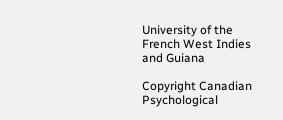University of the French West Indies and Guiana

Copyright Canadian Psychological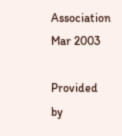Association Mar 2003

Provided by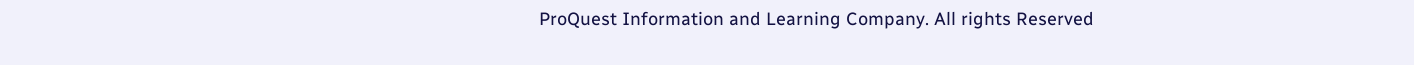ProQuest Information and Learning Company. All rights Reserved